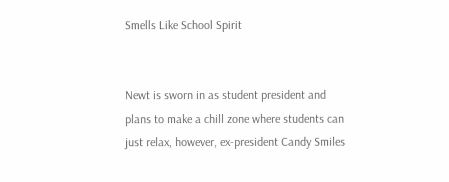Smells Like School Spirit


Newt is sworn in as student president and plans to make a chill zone where students can just relax, however, ex-president Candy Smiles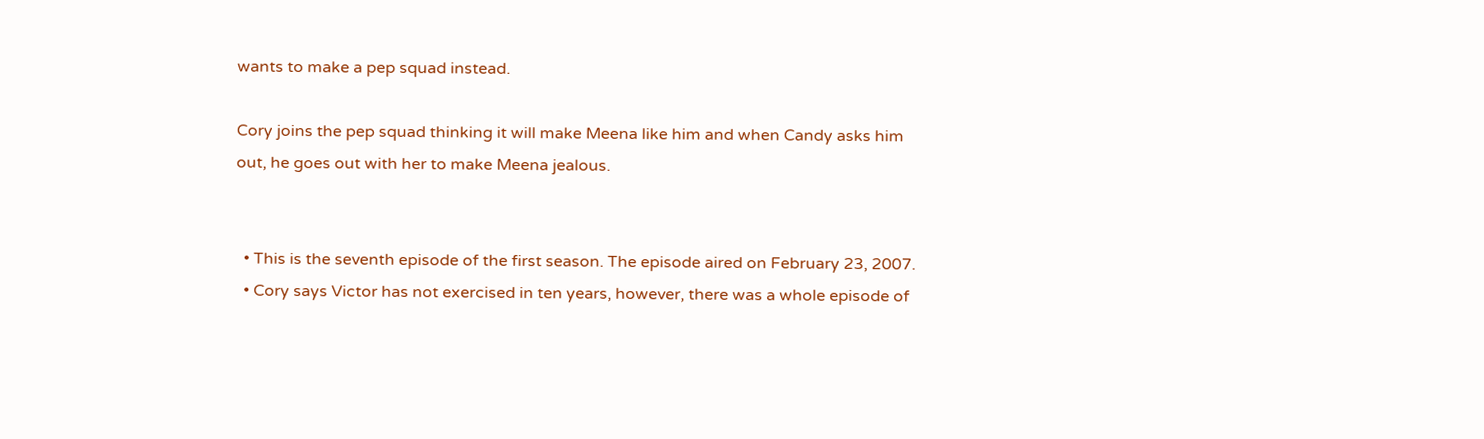wants to make a pep squad instead.

Cory joins the pep squad thinking it will make Meena like him and when Candy asks him out, he goes out with her to make Meena jealous.


  • This is the seventh episode of the first season. The episode aired on February 23, 2007.
  • Cory says Victor has not exercised in ten years, however, there was a whole episode of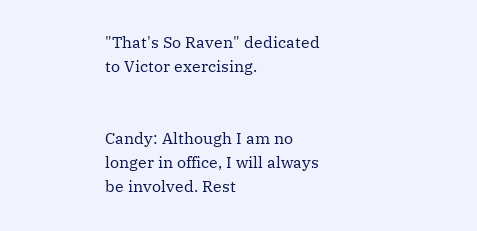"That's So Raven" dedicated to Victor exercising.


Candy: Although I am no longer in office, I will always be involved. Rest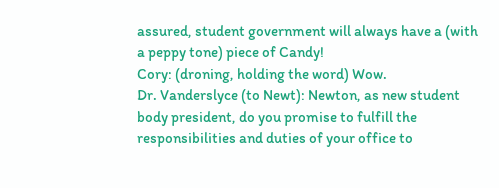assured, student government will always have a (with a peppy tone) piece of Candy!
Cory: (droning, holding the word) Wow.
Dr. Vanderslyce (to Newt): Newton, as new student body president, do you promise to fulfill the responsibilities and duties of your office to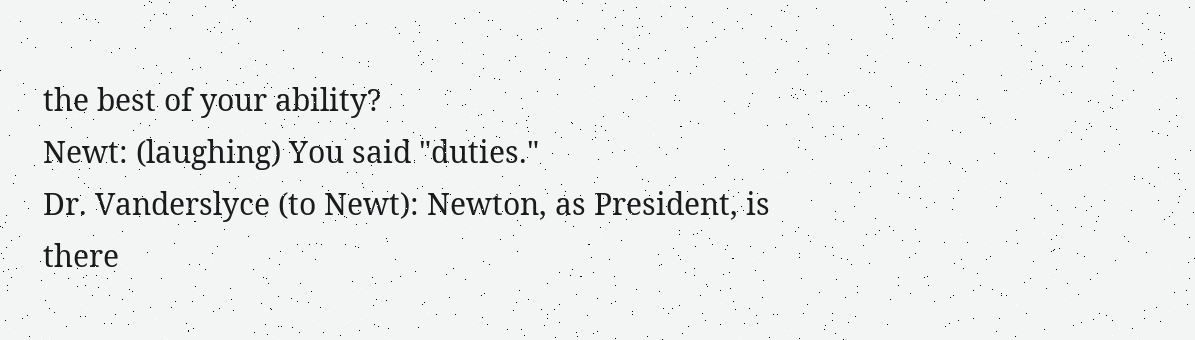the best of your ability?
Newt: (laughing) You said "duties."
Dr. Vanderslyce (to Newt): Newton, as President, is there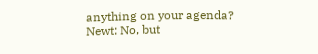anything on your agenda?
Newt: No, but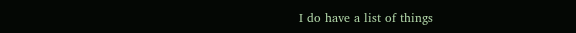I do have a list of things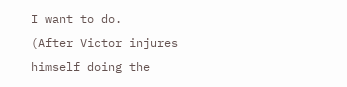I want to do.
(After Victor injures himself doing the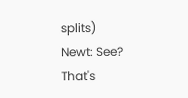splits)
Newt: See? That's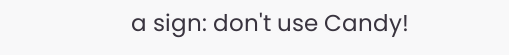a sign: don't use Candy!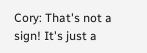Cory: That's not a sign! It's just a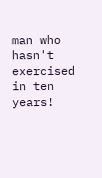man who hasn't exercised in ten years!